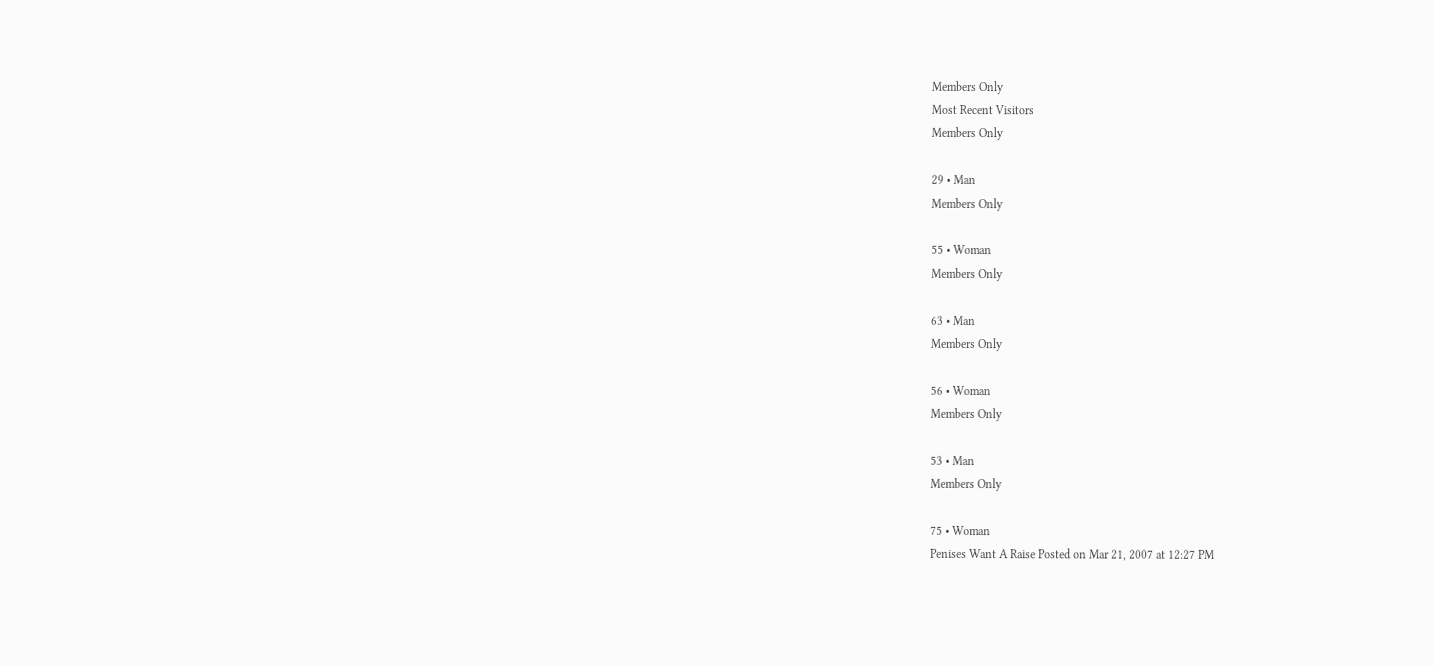Members Only
Most Recent Visitors
Members Only

29 • Man
Members Only

55 • Woman
Members Only

63 • Man
Members Only

56 • Woman
Members Only

53 • Man
Members Only

75 • Woman
Penises Want A Raise Posted on Mar 21, 2007 at 12:27 PM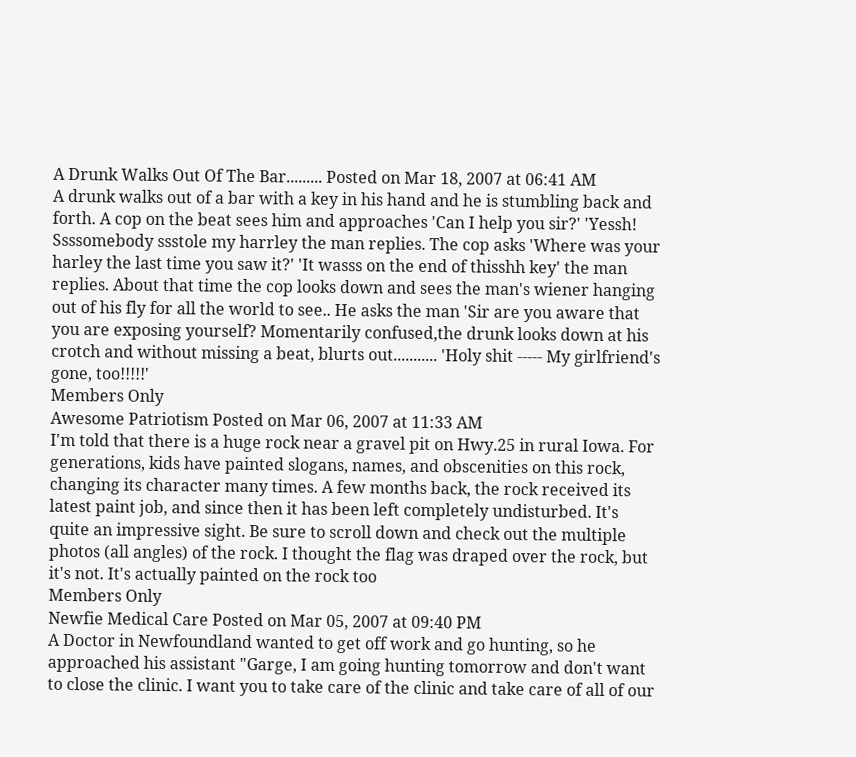A Drunk Walks Out Of The Bar......... Posted on Mar 18, 2007 at 06:41 AM
A drunk walks out of a bar with a key in his hand and he is stumbling back and forth. A cop on the beat sees him and approaches 'Can I help you sir?' 'Yessh! Ssssomebody ssstole my harrley the man replies. The cop asks 'Where was your harley the last time you saw it?' 'It wasss on the end of thisshh key' the man replies. About that time the cop looks down and sees the man's wiener hanging out of his fly for all the world to see.. He asks the man 'Sir are you aware that you are exposing yourself? Momentarily confused,the drunk looks down at his crotch and without missing a beat, blurts out........... 'Holy shit ----- My girlfriend's gone, too!!!!!'
Members Only
Awesome Patriotism Posted on Mar 06, 2007 at 11:33 AM
I'm told that there is a huge rock near a gravel pit on Hwy.25 in rural Iowa. For generations, kids have painted slogans, names, and obscenities on this rock, changing its character many times. A few months back, the rock received its latest paint job, and since then it has been left completely undisturbed. It's quite an impressive sight. Be sure to scroll down and check out the multiple photos (all angles) of the rock. I thought the flag was draped over the rock, but it's not. It's actually painted on the rock too
Members Only
Newfie Medical Care Posted on Mar 05, 2007 at 09:40 PM
A Doctor in Newfoundland wanted to get off work and go hunting, so he approached his assistant "Garge, I am going hunting tomorrow and don't want to close the clinic. I want you to take care of the clinic and take care of all of our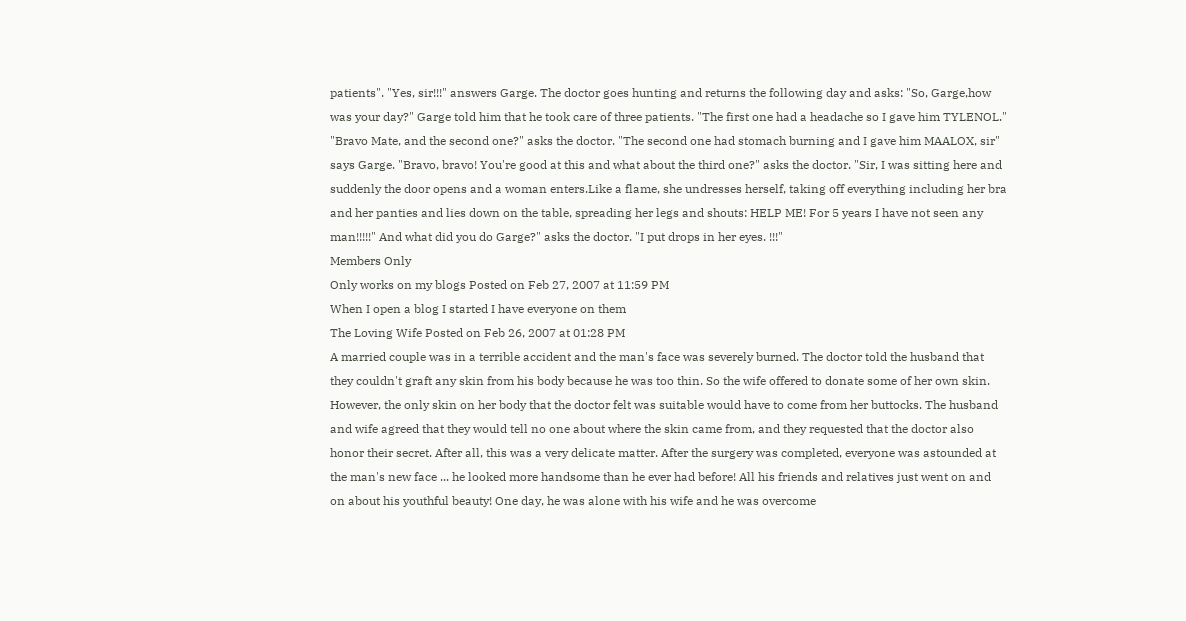patients". "Yes, sir!!!" answers Garge. The doctor goes hunting and returns the following day and asks: "So, Garge,how was your day?" Garge told him that he took care of three patients. "The first one had a headache so I gave him TYLENOL." "Bravo Mate, and the second one?" asks the doctor. "The second one had stomach burning and I gave him MAALOX, sir" says Garge. "Bravo, bravo! You're good at this and what about the third one?" asks the doctor. "Sir, I was sitting here and suddenly the door opens and a woman enters.Like a flame, she undresses herself, taking off everything including her bra and her panties and lies down on the table, spreading her legs and shouts: HELP ME! For 5 years I have not seen any man!!!!!" And what did you do Garge?" asks the doctor. "I put drops in her eyes. !!!"
Members Only
Only works on my blogs Posted on Feb 27, 2007 at 11:59 PM
When I open a blog I started I have everyone on them
The Loving Wife Posted on Feb 26, 2007 at 01:28 PM
A married couple was in a terrible accident and the man's face was severely burned. The doctor told the husband that they couldn't graft any skin from his body because he was too thin. So the wife offered to donate some of her own skin. However, the only skin on her body that the doctor felt was suitable would have to come from her buttocks. The husband and wife agreed that they would tell no one about where the skin came from, and they requested that the doctor also honor their secret. After all, this was a very delicate matter. After the surgery was completed, everyone was astounded at the man's new face ... he looked more handsome than he ever had before! All his friends and relatives just went on and on about his youthful beauty! One day, he was alone with his wife and he was overcome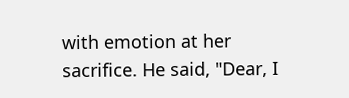with emotion at her sacrifice. He said, "Dear, I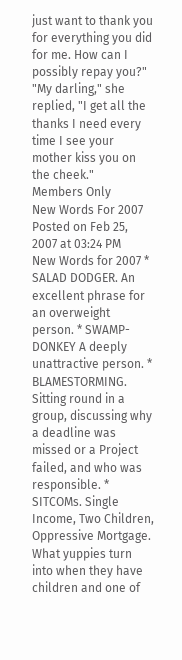just want to thank you for everything you did for me. How can I possibly repay you?" "My darling," she replied, "I get all the thanks I need every time I see your mother kiss you on the cheek."
Members Only
New Words For 2007 Posted on Feb 25, 2007 at 03:24 PM
New Words for 2007 * SALAD DODGER. An excellent phrase for an overweight person. * SWAMP-DONKEY A deeply unattractive person. * BLAMESTORMING. Sitting round in a group, discussing why a deadline was missed or a Project failed, and who was responsible. * SITCOMs. Single Income, Two Children, Oppressive Mortgage. What yuppies turn into when they have children and one of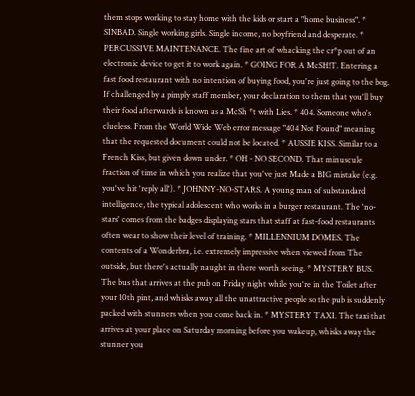them stops working to stay home with the kids or start a "home business". * SINBAD. Single working girls. Single income, no boyfriend and desperate. * PERCUSSIVE MAINTENANCE. The fine art of whacking the cr*p out of an electronic device to get it to work again. * GOING FOR A McSH!T. Entering a fast food restaurant with no intention of buying food, you're just going to the bog. If challenged by a pimply staff member, your declaration to them that you'll buy their food afterwards is known as a McSh *t with Lies. * 404. Someone who's clueless. From the World Wide Web error message "404 Not Found" meaning that the requested document could not be located. * AUSSIE KISS. Similar to a French Kiss, but given down under. * OH - NO SECOND. That minuscule fraction of time in which you realize that you've just Made a BIG mistake (e.g. you've hit 'reply all'). * JOHNNY-NO-STARS. A young man of substandard intelligence, the typical adolescent who works in a burger restaurant. The 'no-stars' comes from the badges displaying stars that staff at fast-food restaurants often wear to show their level of training. * MILLENNIUM DOMES. The contents of a Wonderbra, i.e. extremely impressive when viewed from The outside, but there's actually naught in there worth seeing. * MYSTERY BUS. The bus that arrives at the pub on Friday night while you're in the Toilet after your 10th pint, and whisks away all the unattractive people so the pub is suddenly packed with stunners when you come back in. * MYSTERY TAXI. The taxi that arrives at your place on Saturday morning before you wakeup, whisks away the stunner you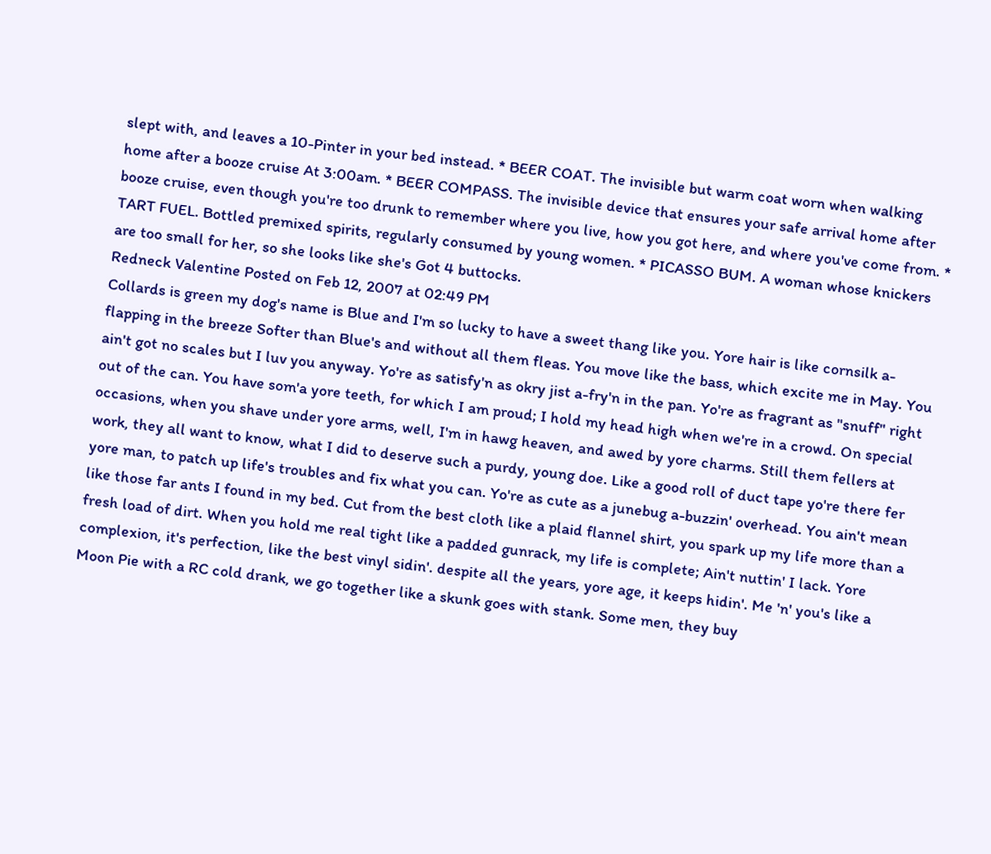slept with, and leaves a 10-Pinter in your bed instead. * BEER COAT. The invisible but warm coat worn when walking home after a booze cruise At 3:00am. * BEER COMPASS. The invisible device that ensures your safe arrival home after booze cruise, even though you're too drunk to remember where you live, how you got here, and where you've come from. * TART FUEL. Bottled premixed spirits, regularly consumed by young women. * PICASSO BUM. A woman whose knickers are too small for her, so she looks like she's Got 4 buttocks.
Redneck Valentine Posted on Feb 12, 2007 at 02:49 PM
Collards is green my dog's name is Blue and I'm so lucky to have a sweet thang like you. Yore hair is like cornsilk a-flapping in the breeze Softer than Blue's and without all them fleas. You move like the bass, which excite me in May. You ain't got no scales but I luv you anyway. Yo're as satisfy'n as okry jist a-fry'n in the pan. Yo're as fragrant as "snuff" right out of the can. You have som'a yore teeth, for which I am proud; I hold my head high when we're in a crowd. On special occasions, when you shave under yore arms, well, I'm in hawg heaven, and awed by yore charms. Still them fellers at work, they all want to know, what I did to deserve such a purdy, young doe. Like a good roll of duct tape yo're there fer yore man, to patch up life's troubles and fix what you can. Yo're as cute as a junebug a-buzzin' overhead. You ain't mean like those far ants I found in my bed. Cut from the best cloth like a plaid flannel shirt, you spark up my life more than a fresh load of dirt. When you hold me real tight like a padded gunrack, my life is complete; Ain't nuttin' I lack. Yore complexion, it's perfection, like the best vinyl sidin'. despite all the years, yore age, it keeps hidin'. Me 'n' you's like a Moon Pie with a RC cold drank, we go together like a skunk goes with stank. Some men, they buy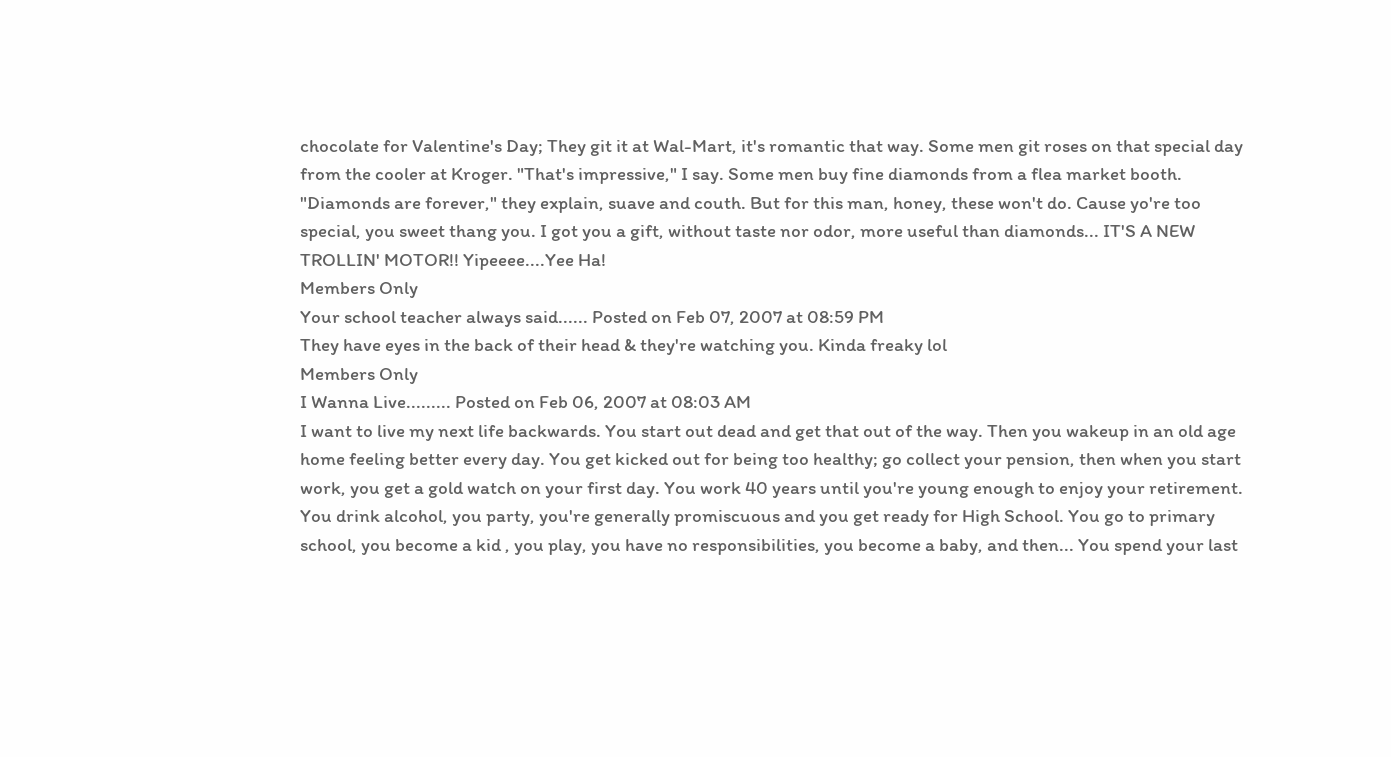chocolate for Valentine's Day; They git it at Wal-Mart, it's romantic that way. Some men git roses on that special day from the cooler at Kroger. "That's impressive," I say. Some men buy fine diamonds from a flea market booth. "Diamonds are forever," they explain, suave and couth. But for this man, honey, these won't do. Cause yo're too special, you sweet thang you. I got you a gift, without taste nor odor, more useful than diamonds... IT'S A NEW TROLLIN' MOTOR!! Yipeeee....Yee Ha!
Members Only
Your school teacher always said...... Posted on Feb 07, 2007 at 08:59 PM
They have eyes in the back of their head & they're watching you. Kinda freaky lol
Members Only
I Wanna Live......... Posted on Feb 06, 2007 at 08:03 AM
I want to live my next life backwards. You start out dead and get that out of the way. Then you wakeup in an old age home feeling better every day. You get kicked out for being too healthy; go collect your pension, then when you start work, you get a gold watch on your first day. You work 40 years until you're young enough to enjoy your retirement. You drink alcohol, you party, you're generally promiscuous and you get ready for High School. You go to primary school, you become a kid , you play, you have no responsibilities, you become a baby, and then... You spend your last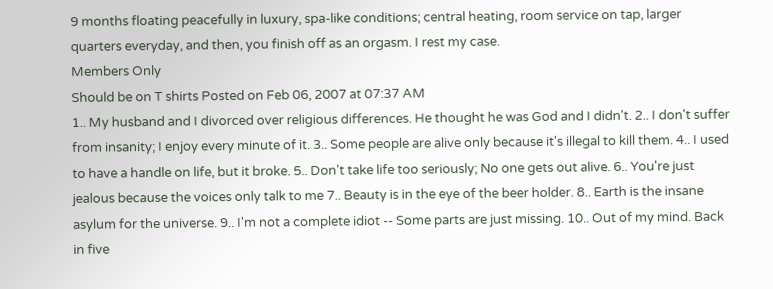9 months floating peacefully in luxury, spa-like conditions; central heating, room service on tap, larger quarters everyday, and then, you finish off as an orgasm. I rest my case.
Members Only
Should be on T shirts Posted on Feb 06, 2007 at 07:37 AM
1.. My husband and I divorced over religious differences. He thought he was God and I didn't. 2.. I don't suffer from insanity; I enjoy every minute of it. 3.. Some people are alive only because it's illegal to kill them. 4.. I used to have a handle on life, but it broke. 5.. Don't take life too seriously; No one gets out alive. 6.. You're just jealous because the voices only talk to me 7.. Beauty is in the eye of the beer holder. 8.. Earth is the insane asylum for the universe. 9.. I'm not a complete idiot -- Some parts are just missing. 10.. Out of my mind. Back in five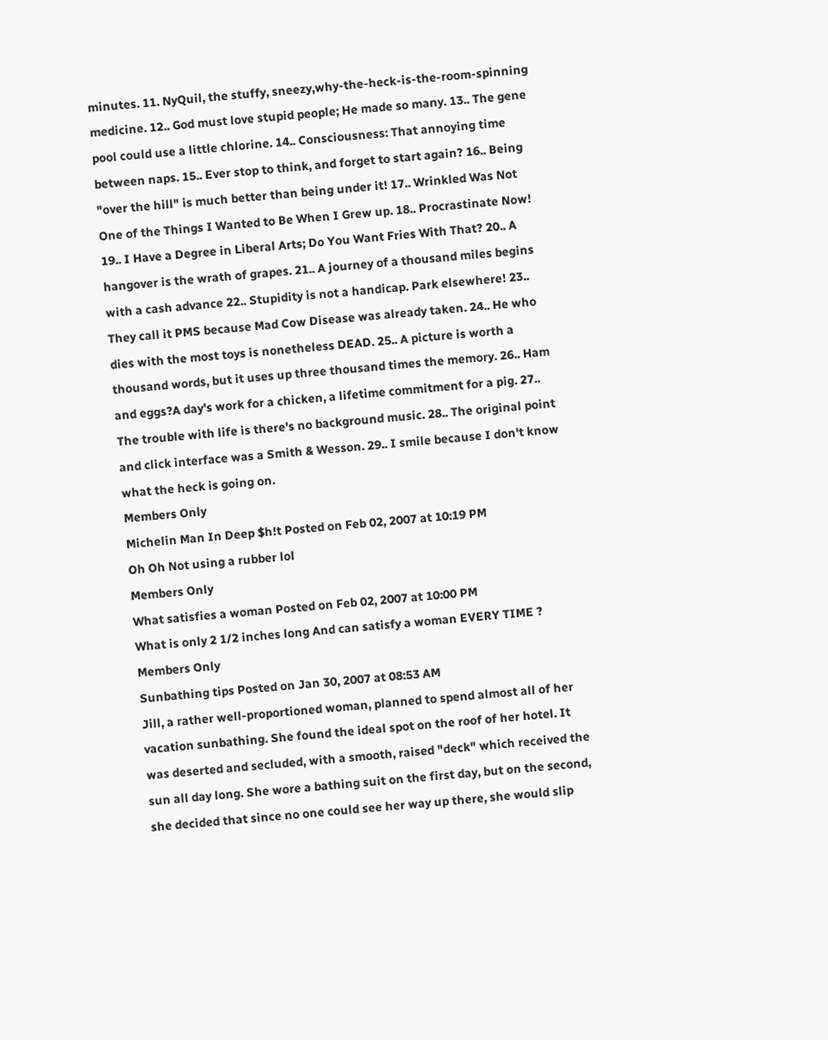minutes. 11. NyQuil, the stuffy, sneezy,why-the-heck-is-the-room-spinning medicine. 12.. God must love stupid people; He made so many. 13.. The gene pool could use a little chlorine. 14.. Consciousness: That annoying time between naps. 15.. Ever stop to think, and forget to start again? 16.. Being "over the hill" is much better than being under it! 17.. Wrinkled Was Not One of the Things I Wanted to Be When I Grew up. 18.. Procrastinate Now! 19.. I Have a Degree in Liberal Arts; Do You Want Fries With That? 20.. A hangover is the wrath of grapes. 21.. A journey of a thousand miles begins with a cash advance 22.. Stupidity is not a handicap. Park elsewhere! 23.. They call it PMS because Mad Cow Disease was already taken. 24.. He who dies with the most toys is nonetheless DEAD. 25.. A picture is worth a thousand words, but it uses up three thousand times the memory. 26.. Ham and eggs?A day's work for a chicken, a lifetime commitment for a pig. 27.. The trouble with life is there's no background music. 28.. The original point and click interface was a Smith & Wesson. 29.. I smile because I don't know what the heck is going on.
Members Only
Michelin Man In Deep $h!t Posted on Feb 02, 2007 at 10:19 PM
Oh Oh Not using a rubber lol
Members Only
What satisfies a woman Posted on Feb 02, 2007 at 10:00 PM
What is only 2 1/2 inches long And can satisfy a woman EVERY TIME ?
Members Only
Sunbathing tips Posted on Jan 30, 2007 at 08:53 AM
Jill, a rather well-proportioned woman, planned to spend almost all of her vacation sunbathing. She found the ideal spot on the roof of her hotel. It was deserted and secluded, with a smooth, raised "deck" which received the sun all day long. She wore a bathing suit on the first day, but on the second, she decided that since no one could see her way up there, she would slip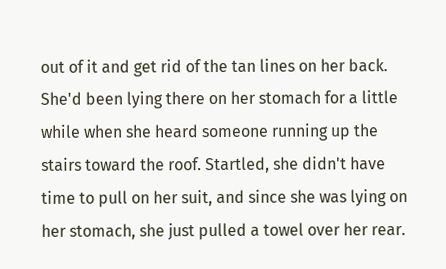out of it and get rid of the tan lines on her back. She'd been lying there on her stomach for a little while when she heard someone running up the stairs toward the roof. Startled, she didn't have time to pull on her suit, and since she was lying on her stomach, she just pulled a towel over her rear.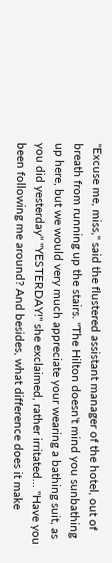"Excuse me, miss," said the flustered assistant manager of the hotel, out of breath from running up the stairs. "The Hilton doesn't mind you sunbathing up here, but we would very much appreciate your wearing a bathing suit, as you did yesterday" "YESTERDAY!" she exclaimed, rather irritated... "Have you been following me around? And besides, what difference does it make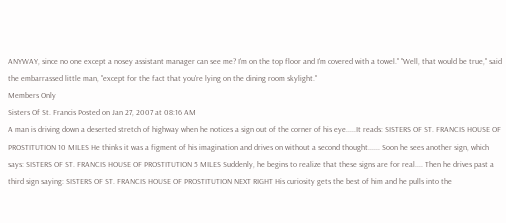ANYWAY, since no one except a nosey assistant manager can see me? I'm on the top floor and I'm covered with a towel." "Well, that would be true," said the embarrassed little man, "except for the fact that you're lying on the dining room skylight."
Members Only
Sisters Of St. Francis Posted on Jan 27, 2007 at 08:16 AM
A man is driving down a deserted stretch of highway when he notices a sign out of the corner of his eye.....It reads: SISTERS OF ST. FRANCIS HOUSE OF PROSTITUTION 10 MILES He thinks it was a figment of his imagination and drives on without a second thought...... Soon he sees another sign, which says: SISTERS OF ST. FRANCIS HOUSE OF PROSTITUTION 5 MILES Suddenly, he begins to realize that these signs are for real.... Then he drives past a third sign saying: SISTERS OF ST. FRANCIS HOUSE OF PROSTITUTION NEXT RIGHT His curiosity gets the best of him and he pulls into the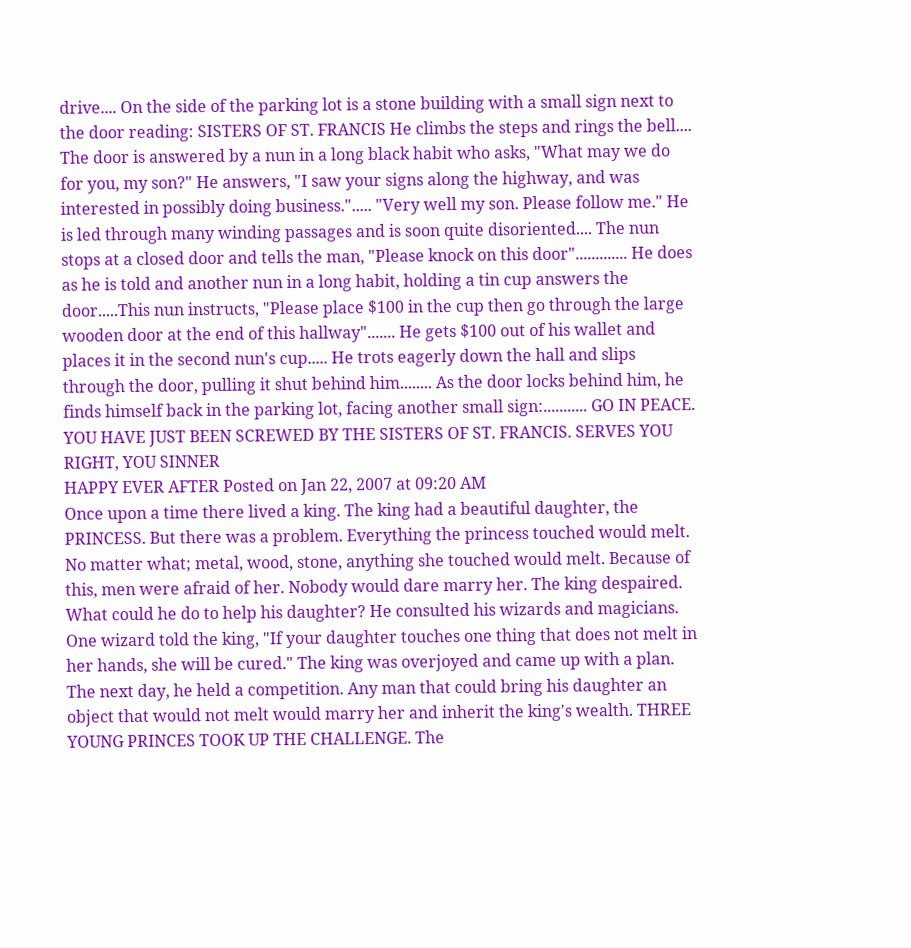drive.... On the side of the parking lot is a stone building with a small sign next to the door reading: SISTERS OF ST. FRANCIS He climbs the steps and rings the bell.... The door is answered by a nun in a long black habit who asks, "What may we do for you, my son?" He answers, "I saw your signs along the highway, and was interested in possibly doing business."..... "Very well my son. Please follow me." He is led through many winding passages and is soon quite disoriented.... The nun stops at a closed door and tells the man, "Please knock on this door"............. He does as he is told and another nun in a long habit, holding a tin cup answers the door.....This nun instructs, "Please place $100 in the cup then go through the large wooden door at the end of this hallway"....... He gets $100 out of his wallet and places it in the second nun's cup..... He trots eagerly down the hall and slips through the door, pulling it shut behind him........ As the door locks behind him, he finds himself back in the parking lot, facing another small sign:........... GO IN PEACE. YOU HAVE JUST BEEN SCREWED BY THE SISTERS OF ST. FRANCIS. SERVES YOU RIGHT, YOU SINNER
HAPPY EVER AFTER Posted on Jan 22, 2007 at 09:20 AM
Once upon a time there lived a king. The king had a beautiful daughter, the PRINCESS. But there was a problem. Everything the princess touched would melt. No matter what; metal, wood, stone, anything she touched would melt. Because of this, men were afraid of her. Nobody would dare marry her. The king despaired. What could he do to help his daughter? He consulted his wizards and magicians. One wizard told the king, "If your daughter touches one thing that does not melt in her hands, she will be cured." The king was overjoyed and came up with a plan. The next day, he held a competition. Any man that could bring his daughter an object that would not melt would marry her and inherit the king's wealth. THREE YOUNG PRINCES TOOK UP THE CHALLENGE. The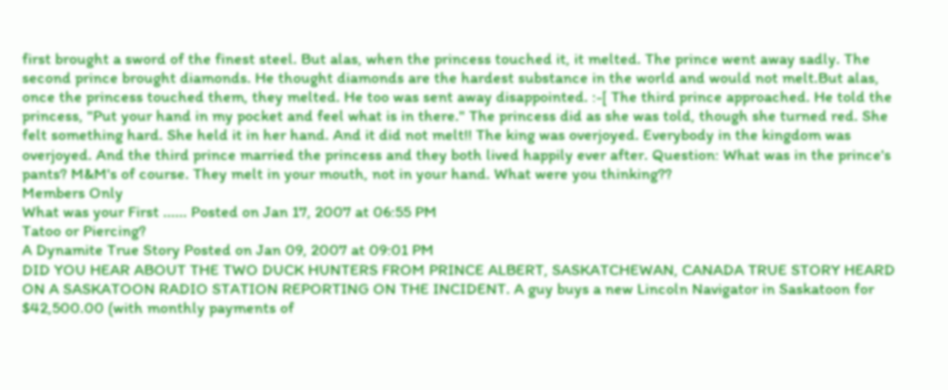first brought a sword of the finest steel. But alas, when the princess touched it, it melted. The prince went away sadly. The second prince brought diamonds. He thought diamonds are the hardest substance in the world and would not melt.But alas, once the princess touched them, they melted. He too was sent away disappointed. :-[ The third prince approached. He told the princess, "Put your hand in my pocket and feel what is in there." The princess did as she was told, though she turned red. She felt something hard. She held it in her hand. And it did not melt!! The king was overjoyed. Everybody in the kingdom was overjoyed. And the third prince married the princess and they both lived happily ever after. Question: What was in the prince's pants? M&M's of course. They melt in your mouth, not in your hand. What were you thinking??
Members Only
What was your First ...... Posted on Jan 17, 2007 at 06:55 PM
Tatoo or Piercing?
A Dynamite True Story Posted on Jan 09, 2007 at 09:01 PM
DID YOU HEAR ABOUT THE TWO DUCK HUNTERS FROM PRINCE ALBERT, SASKATCHEWAN, CANADA TRUE STORY HEARD ON A SASKATOON RADIO STATION REPORTING ON THE INCIDENT. A guy buys a new Lincoln Navigator in Saskatoon for $42,500.00 (with monthly payments of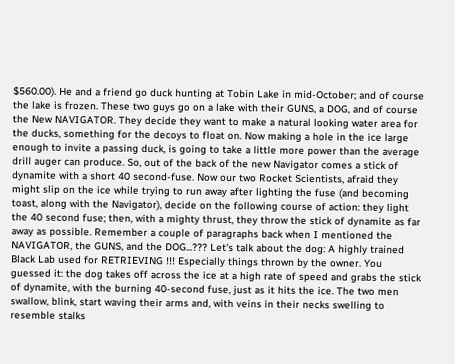$560.00). He and a friend go duck hunting at Tobin Lake in mid-October; and of course the lake is frozen. These two guys go on a lake with their GUNS, a DOG, and of course the New NAVIGATOR. They decide they want to make a natural looking water area for the ducks, something for the decoys to float on. Now making a hole in the ice large enough to invite a passing duck, is going to take a little more power than the average drill auger can produce. So, out of the back of the new Navigator comes a stick of dynamite with a short 40 second-fuse. Now our two Rocket Scientists, afraid they might slip on the ice while trying to run away after lighting the fuse (and becoming toast, along with the Navigator), decide on the following course of action: they light the 40 second fuse; then, with a mighty thrust, they throw the stick of dynamite as far away as possible. Remember a couple of paragraphs back when I mentioned the NAVIGATOR, the GUNS, and the DOG...??? Let's talk about the dog: A highly trained Black Lab used for RETRIEVING !!! Especially things thrown by the owner. You guessed it: the dog takes off across the ice at a high rate of speed and grabs the stick of dynamite, with the burning 40-second fuse, just as it hits the ice. The two men swallow, blink, start waving their arms and, with veins in their necks swelling to resemble stalks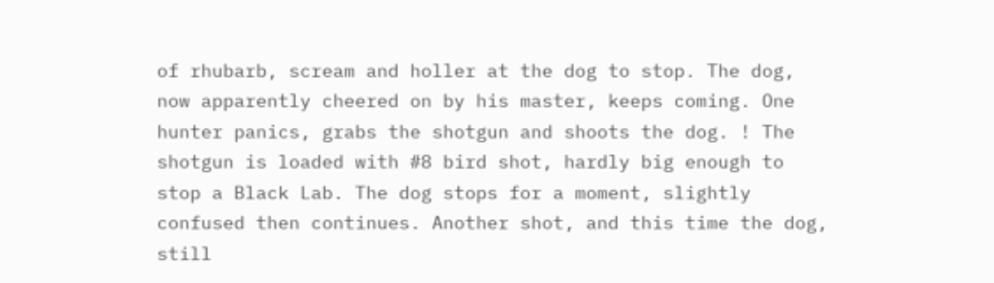of rhubarb, scream and holler at the dog to stop. The dog, now apparently cheered on by his master, keeps coming. One hunter panics, grabs the shotgun and shoots the dog. ! The shotgun is loaded with #8 bird shot, hardly big enough to stop a Black Lab. The dog stops for a moment, slightly confused then continues. Another shot, and this time the dog, still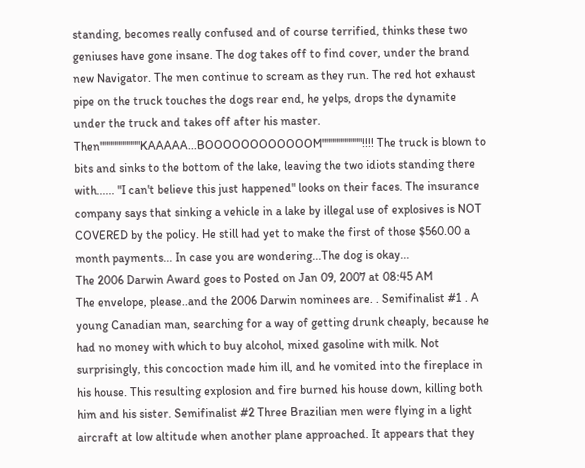standing, becomes really confused and of course terrified, thinks these two geniuses have gone insane. The dog takes off to find cover, under the brand new Navigator. The men continue to scream as they run. The red hot exhaust pipe on the truck touches the dogs rear end, he yelps, drops the dynamite under the truck and takes off after his master. Then""""""""""KAAAAA...BOOOOOOOOOOOOM""""""""""!!!! The truck is blown to bits and sinks to the bottom of the lake, leaving the two idiots standing there with...... "I can't believe this just happened" looks on their faces. The insurance company says that sinking a vehicle in a lake by illegal use of explosives is NOT COVERED by the policy. He still had yet to make the first of those $560.00 a month payments... In case you are wondering...The dog is okay...
The 2006 Darwin Award goes to Posted on Jan 09, 2007 at 08:45 AM
The envelope, please..and the 2006 Darwin nominees are. . Semifinalist #1 . A young Canadian man, searching for a way of getting drunk cheaply, because he had no money with which to buy alcohol, mixed gasoline with milk. Not surprisingly, this concoction made him ill, and he vomited into the fireplace in his house. This resulting explosion and fire burned his house down, killing both him and his sister. Semifinalist #2 Three Brazilian men were flying in a light aircraft at low altitude when another plane approached. It appears that they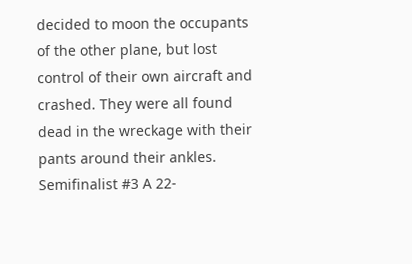decided to moon the occupants of the other plane, but lost control of their own aircraft and crashed. They were all found dead in the wreckage with their pants around their ankles. Semifinalist #3 A 22-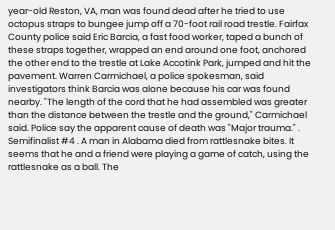year-old Reston, VA, man was found dead after he tried to use octopus straps to bungee jump off a 70-foot rail road trestle. Fairfax County police said Eric Barcia, a fast food worker, taped a bunch of these straps together, wrapped an end around one foot, anchored the other end to the trestle at Lake Accotink Park, jumped and hit the pavement. Warren Carmichael, a police spokesman, said investigators think Barcia was alone because his car was found nearby. "The length of the cord that he had assembled was greater than the distance between the trestle and the ground," Carmichael said. Police say the apparent cause of death was "Major trauma." . Semifinalist #4 . A man in Alabama died from rattlesnake bites. It seems that he and a friend were playing a game of catch, using the rattlesnake as a ball. The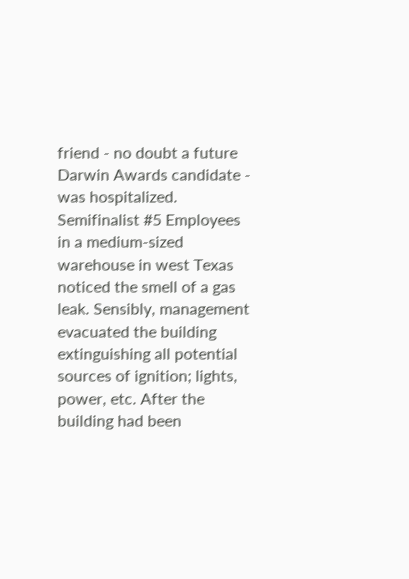friend - no doubt a future Darwin Awards candidate - was hospitalized. Semifinalist #5 Employees in a medium-sized warehouse in west Texas noticed the smell of a gas leak. Sensibly, management evacuated the building extinguishing all potential sources of ignition; lights, power, etc. After the building had been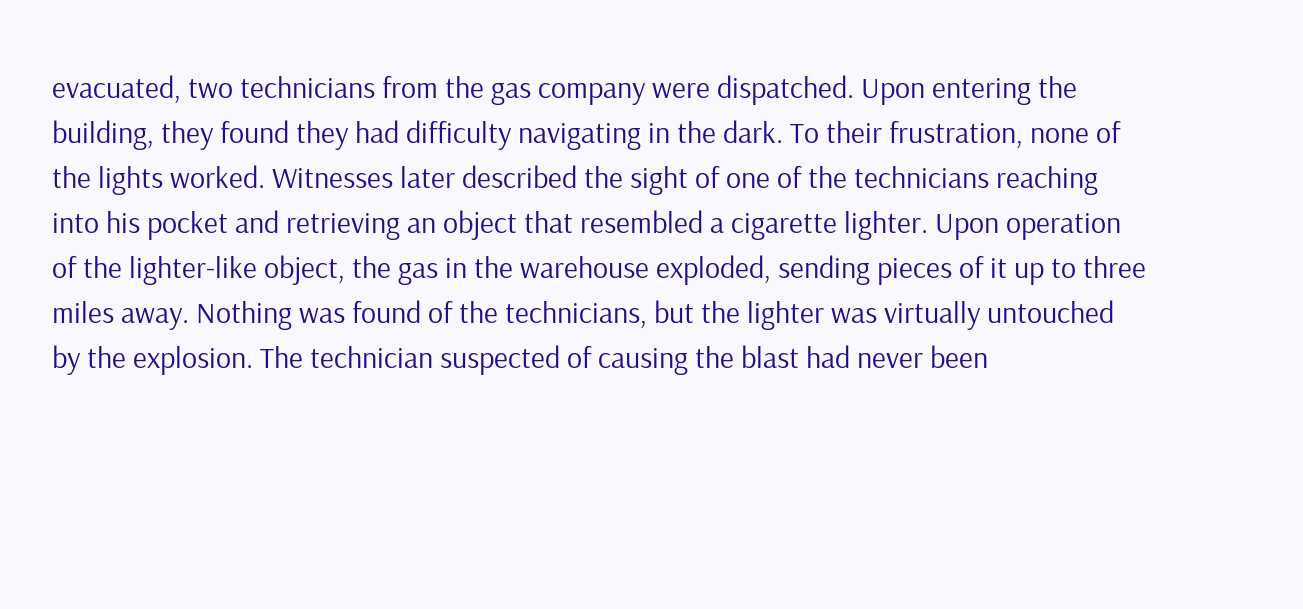evacuated, two technicians from the gas company were dispatched. Upon entering the building, they found they had difficulty navigating in the dark. To their frustration, none of the lights worked. Witnesses later described the sight of one of the technicians reaching into his pocket and retrieving an object that resembled a cigarette lighter. Upon operation of the lighter-like object, the gas in the warehouse exploded, sending pieces of it up to three miles away. Nothing was found of the technicians, but the lighter was virtually untouched by the explosion. The technician suspected of causing the blast had never been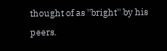thought of as ''bright'' by his peers.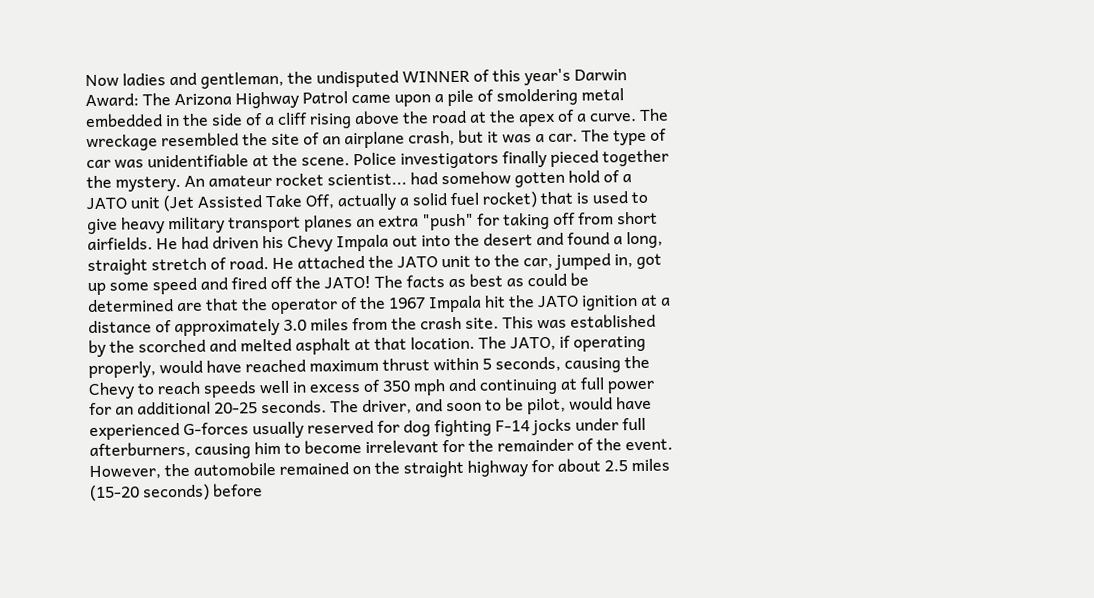Now ladies and gentleman, the undisputed WINNER of this year's Darwin Award: The Arizona Highway Patrol came upon a pile of smoldering metal embedded in the side of a cliff rising above the road at the apex of a curve. The wreckage resembled the site of an airplane crash, but it was a car. The type of car was unidentifiable at the scene. Police investigators finally pieced together the mystery. An amateur rocket scientist... had somehow gotten hold of a JATO unit (Jet Assisted Take Off, actually a solid fuel rocket) that is used to give heavy military transport planes an extra "push" for taking off from short airfields. He had driven his Chevy Impala out into the desert and found a long, straight stretch of road. He attached the JATO unit to the car, jumped in, got up some speed and fired off the JATO! The facts as best as could be determined are that the operator of the 1967 Impala hit the JATO ignition at a distance of approximately 3.0 miles from the crash site. This was established by the scorched and melted asphalt at that location. The JATO, if operating properly, would have reached maximum thrust within 5 seconds, causing the Chevy to reach speeds well in excess of 350 mph and continuing at full power for an additional 20-25 seconds. The driver, and soon to be pilot, would have experienced G-forces usually reserved for dog fighting F-14 jocks under full afterburners, causing him to become irrelevant for the remainder of the event. However, the automobile remained on the straight highway for about 2.5 miles (15-20 seconds) before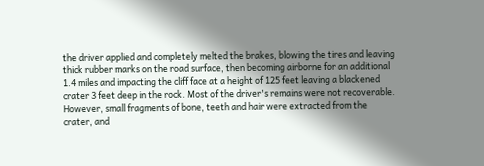the driver applied and completely melted the brakes, blowing the tires and leaving thick rubber marks on the road surface, then becoming airborne for an additional 1.4 miles and impacting the cliff face at a height of 125 feet leaving a blackened crater 3 feet deep in the rock. Most of the driver's remains were not recoverable. However, small fragments of bone, teeth and hair were extracted from the crater, and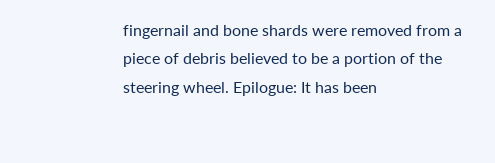fingernail and bone shards were removed from a piece of debris believed to be a portion of the steering wheel. Epilogue: It has been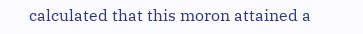calculated that this moron attained a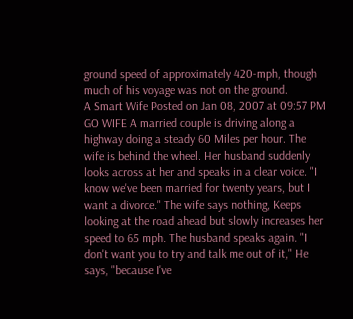ground speed of approximately 420-mph, though much of his voyage was not on the ground.
A Smart Wife Posted on Jan 08, 2007 at 09:57 PM
GO WIFE A married couple is driving along a highway doing a steady 60 Miles per hour. The wife is behind the wheel. Her husband suddenly looks across at her and speaks in a clear voice. "I know we've been married for twenty years, but I want a divorce." The wife says nothing, Keeps looking at the road ahead but slowly increases her speed to 65 mph. The husband speaks again. "I don't want you to try and talk me out of it," He says, "because I've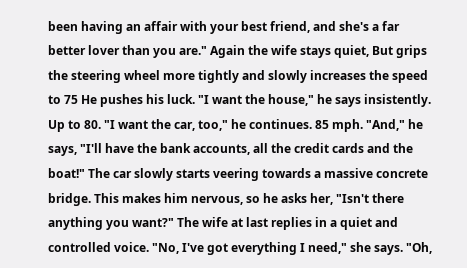been having an affair with your best friend, and she's a far better lover than you are." Again the wife stays quiet, But grips the steering wheel more tightly and slowly increases the speed to 75 He pushes his luck. "I want the house," he says insistently. Up to 80. "I want the car, too," he continues. 85 mph. "And," he says, "I'll have the bank accounts, all the credit cards and the boat!" The car slowly starts veering towards a massive concrete bridge. This makes him nervous, so he asks her, "Isn't there anything you want?" The wife at last replies in a quiet and controlled voice. "No, I've got everything I need," she says. "Oh,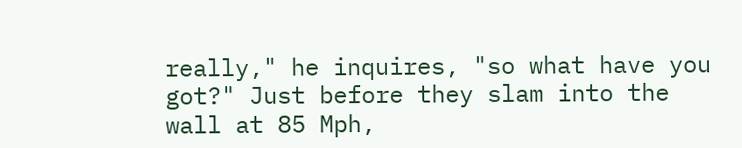really," he inquires, "so what have you got?" Just before they slam into the wall at 85 Mph,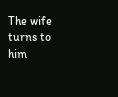The wife turns to him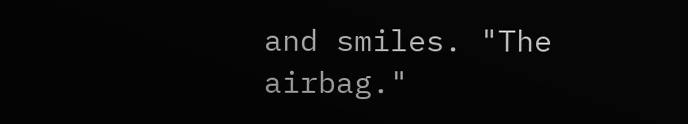and smiles. "The airbag."